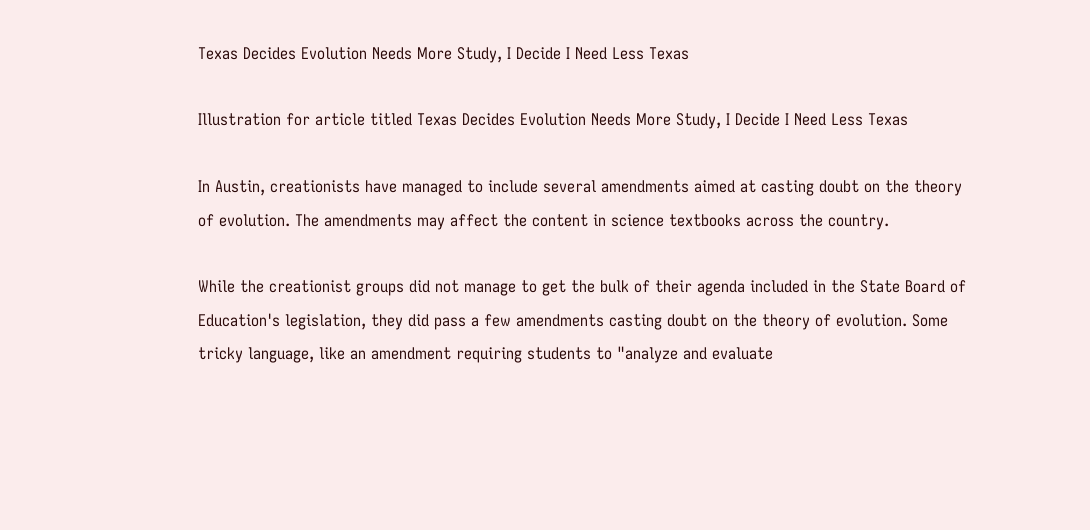Texas Decides Evolution Needs More Study, I Decide I Need Less Texas

Illustration for article titled Texas Decides Evolution Needs More Study, I Decide I Need Less Texas

In Austin, creationists have managed to include several amendments aimed at casting doubt on the theory of evolution. The amendments may affect the content in science textbooks across the country.

While the creationist groups did not manage to get the bulk of their agenda included in the State Board of Education's legislation, they did pass a few amendments casting doubt on the theory of evolution. Some tricky language, like an amendment requiring students to "analyze and evaluate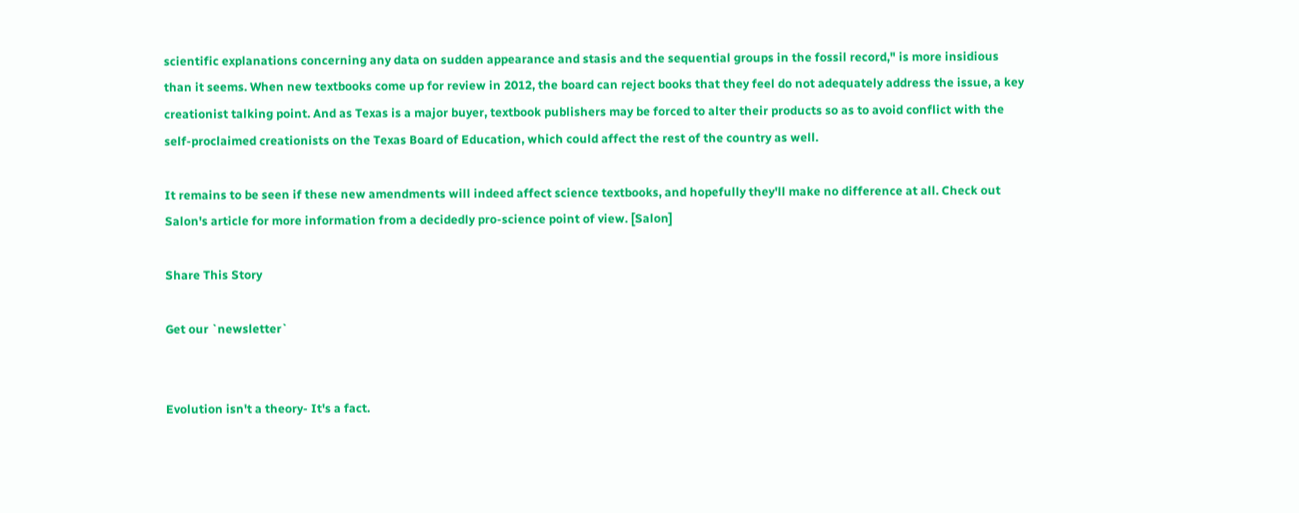scientific explanations concerning any data on sudden appearance and stasis and the sequential groups in the fossil record," is more insidious than it seems. When new textbooks come up for review in 2012, the board can reject books that they feel do not adequately address the issue, a key creationist talking point. And as Texas is a major buyer, textbook publishers may be forced to alter their products so as to avoid conflict with the self-proclaimed creationists on the Texas Board of Education, which could affect the rest of the country as well.

It remains to be seen if these new amendments will indeed affect science textbooks, and hopefully they'll make no difference at all. Check out Salon's article for more information from a decidedly pro-science point of view. [Salon]

Share This Story

Get our `newsletter`


Evolution isn't a theory- It's a fact.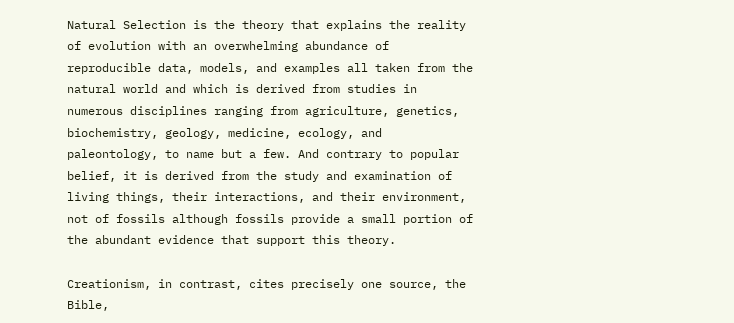Natural Selection is the theory that explains the reality of evolution with an overwhelming abundance of reproducible data, models, and examples all taken from the natural world and which is derived from studies in numerous disciplines ranging from agriculture, genetics, biochemistry, geology, medicine, ecology, and paleontology, to name but a few. And contrary to popular belief, it is derived from the study and examination of living things, their interactions, and their environment, not of fossils although fossils provide a small portion of the abundant evidence that support this theory.

Creationism, in contrast, cites precisely one source, the Bible,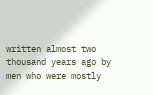written almost two thousand years ago by men who were mostly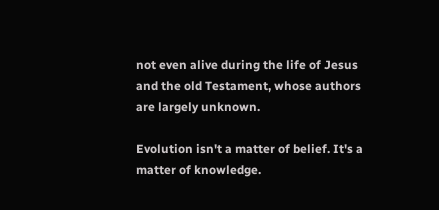not even alive during the life of Jesus and the old Testament, whose authors are largely unknown.

Evolution isn't a matter of belief. It's a matter of knowledge.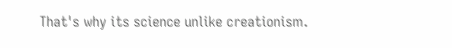That's why its science unlike creationism.